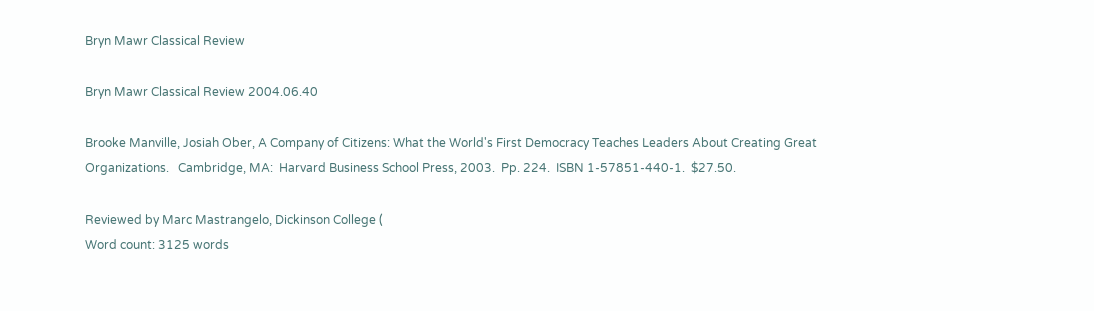Bryn Mawr Classical Review

Bryn Mawr Classical Review 2004.06.40

Brooke Manville, Josiah Ober, A Company of Citizens: What the World's First Democracy Teaches Leaders About Creating Great Organizations.   Cambridge, MA:  Harvard Business School Press, 2003.  Pp. 224.  ISBN 1-57851-440-1.  $27.50.

Reviewed by Marc Mastrangelo, Dickinson College (
Word count: 3125 words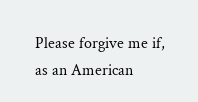Please forgive me if, as an American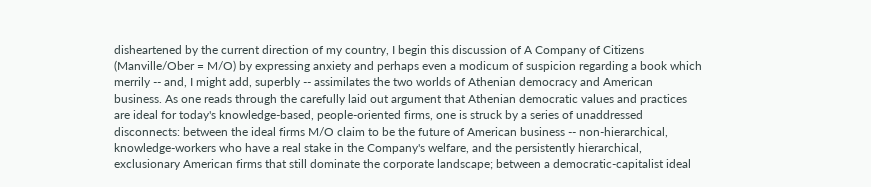disheartened by the current direction of my country, I begin this discussion of A Company of Citizens (Manville/Ober = M/O) by expressing anxiety and perhaps even a modicum of suspicion regarding a book which merrily -- and, I might add, superbly -- assimilates the two worlds of Athenian democracy and American business. As one reads through the carefully laid out argument that Athenian democratic values and practices are ideal for today's knowledge-based, people-oriented firms, one is struck by a series of unaddressed disconnects: between the ideal firms M/O claim to be the future of American business -- non-hierarchical, knowledge-workers who have a real stake in the Company's welfare, and the persistently hierarchical, exclusionary American firms that still dominate the corporate landscape; between a democratic-capitalist ideal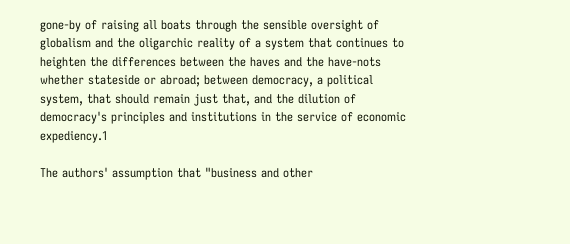gone-by of raising all boats through the sensible oversight of globalism and the oligarchic reality of a system that continues to heighten the differences between the haves and the have-nots whether stateside or abroad; between democracy, a political system, that should remain just that, and the dilution of democracy's principles and institutions in the service of economic expediency.1

The authors' assumption that "business and other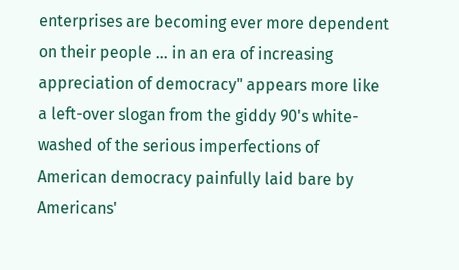enterprises are becoming ever more dependent on their people ... in an era of increasing appreciation of democracy" appears more like a left-over slogan from the giddy 90's white-washed of the serious imperfections of American democracy painfully laid bare by Americans'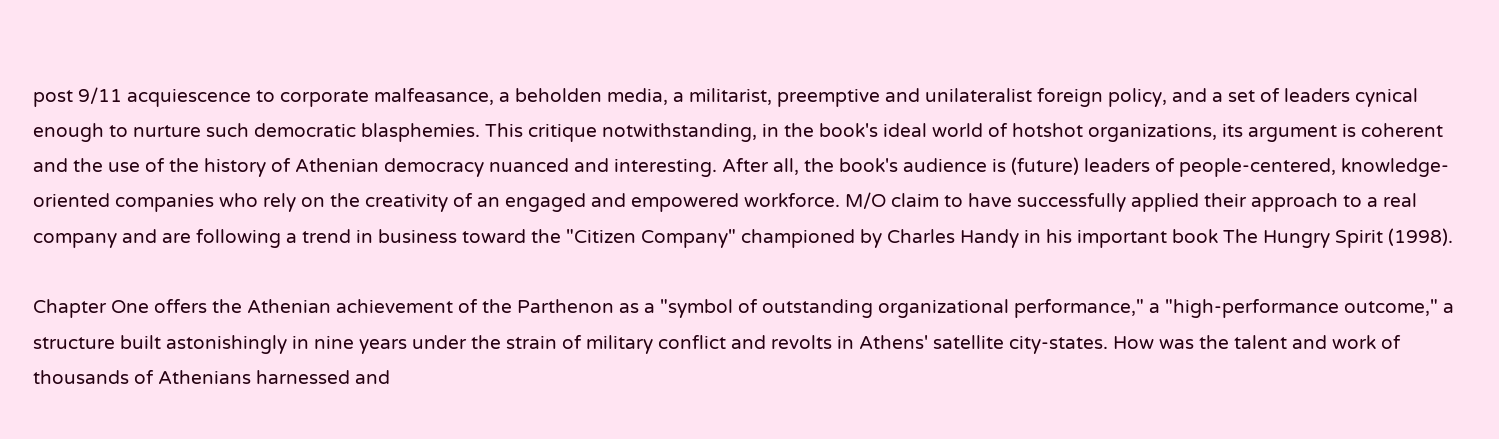post 9/11 acquiescence to corporate malfeasance, a beholden media, a militarist, preemptive and unilateralist foreign policy, and a set of leaders cynical enough to nurture such democratic blasphemies. This critique notwithstanding, in the book's ideal world of hotshot organizations, its argument is coherent and the use of the history of Athenian democracy nuanced and interesting. After all, the book's audience is (future) leaders of people-centered, knowledge-oriented companies who rely on the creativity of an engaged and empowered workforce. M/O claim to have successfully applied their approach to a real company and are following a trend in business toward the "Citizen Company" championed by Charles Handy in his important book The Hungry Spirit (1998).

Chapter One offers the Athenian achievement of the Parthenon as a "symbol of outstanding organizational performance," a "high-performance outcome," a structure built astonishingly in nine years under the strain of military conflict and revolts in Athens' satellite city-states. How was the talent and work of thousands of Athenians harnessed and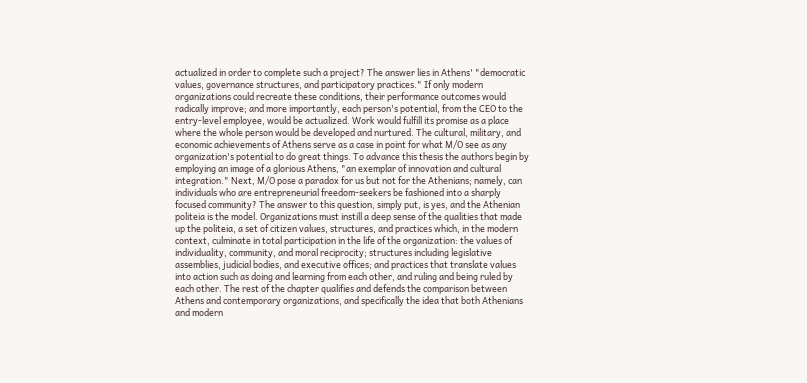actualized in order to complete such a project? The answer lies in Athens' "democratic values, governance structures, and participatory practices." If only modern organizations could recreate these conditions, their performance outcomes would radically improve; and more importantly, each person's potential, from the CEO to the entry-level employee, would be actualized. Work would fulfill its promise as a place where the whole person would be developed and nurtured. The cultural, military, and economic achievements of Athens serve as a case in point for what M/O see as any organization's potential to do great things. To advance this thesis the authors begin by employing an image of a glorious Athens, "an exemplar of innovation and cultural integration." Next, M/O pose a paradox for us but not for the Athenians; namely, can individuals who are entrepreneurial freedom-seekers be fashioned into a sharply focused community? The answer to this question, simply put, is yes, and the Athenian politeia is the model. Organizations must instill a deep sense of the qualities that made up the politeia, a set of citizen values, structures, and practices which, in the modern context, culminate in total participation in the life of the organization: the values of individuality, community, and moral reciprocity; structures including legislative assemblies, judicial bodies, and executive offices; and practices that translate values into action such as doing and learning from each other, and ruling and being ruled by each other. The rest of the chapter qualifies and defends the comparison between Athens and contemporary organizations, and specifically the idea that both Athenians and modern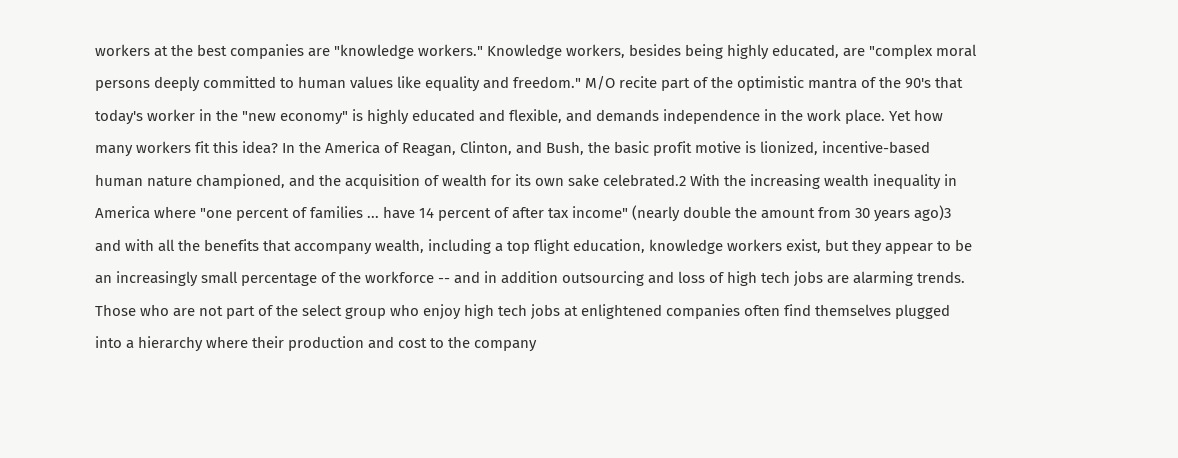workers at the best companies are "knowledge workers." Knowledge workers, besides being highly educated, are "complex moral persons deeply committed to human values like equality and freedom." M/O recite part of the optimistic mantra of the 90's that today's worker in the "new economy" is highly educated and flexible, and demands independence in the work place. Yet how many workers fit this idea? In the America of Reagan, Clinton, and Bush, the basic profit motive is lionized, incentive-based human nature championed, and the acquisition of wealth for its own sake celebrated.2 With the increasing wealth inequality in America where "one percent of families ... have 14 percent of after tax income" (nearly double the amount from 30 years ago)3 and with all the benefits that accompany wealth, including a top flight education, knowledge workers exist, but they appear to be an increasingly small percentage of the workforce -- and in addition outsourcing and loss of high tech jobs are alarming trends. Those who are not part of the select group who enjoy high tech jobs at enlightened companies often find themselves plugged into a hierarchy where their production and cost to the company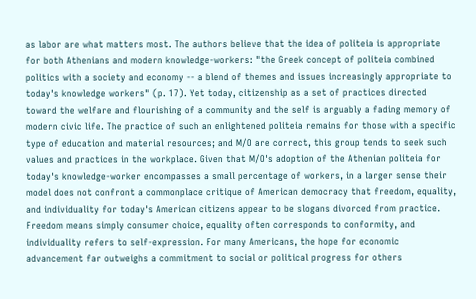as labor are what matters most. The authors believe that the idea of politeia is appropriate for both Athenians and modern knowledge-workers: "the Greek concept of politeia combined politics with a society and economy -- a blend of themes and issues increasingly appropriate to today's knowledge workers" (p. 17). Yet today, citizenship as a set of practices directed toward the welfare and flourishing of a community and the self is arguably a fading memory of modern civic life. The practice of such an enlightened politeia remains for those with a specific type of education and material resources; and M/O are correct, this group tends to seek such values and practices in the workplace. Given that M/O's adoption of the Athenian politeia for today's knowledge-worker encompasses a small percentage of workers, in a larger sense their model does not confront a commonplace critique of American democracy that freedom, equality, and individuality for today's American citizens appear to be slogans divorced from practice. Freedom means simply consumer choice, equality often corresponds to conformity, and individuality refers to self-expression. For many Americans, the hope for economic advancement far outweighs a commitment to social or political progress for others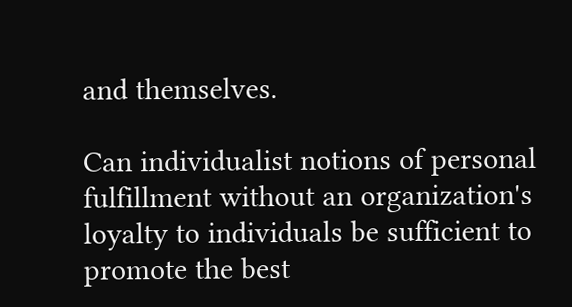and themselves.

Can individualist notions of personal fulfillment without an organization's loyalty to individuals be sufficient to promote the best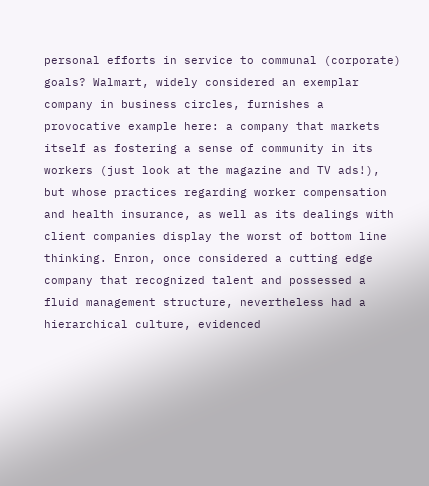personal efforts in service to communal (corporate) goals? Walmart, widely considered an exemplar company in business circles, furnishes a provocative example here: a company that markets itself as fostering a sense of community in its workers (just look at the magazine and TV ads!), but whose practices regarding worker compensation and health insurance, as well as its dealings with client companies display the worst of bottom line thinking. Enron, once considered a cutting edge company that recognized talent and possessed a fluid management structure, nevertheless had a hierarchical culture, evidenced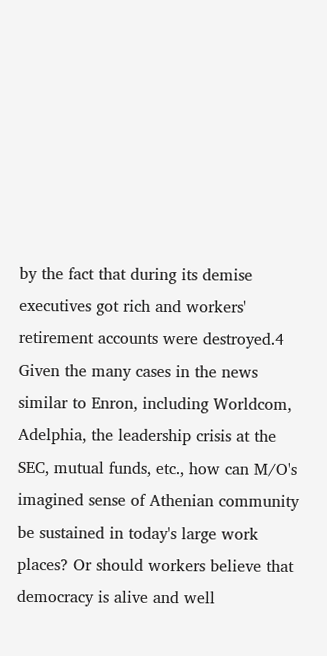by the fact that during its demise executives got rich and workers' retirement accounts were destroyed.4 Given the many cases in the news similar to Enron, including Worldcom, Adelphia, the leadership crisis at the SEC, mutual funds, etc., how can M/O's imagined sense of Athenian community be sustained in today's large work places? Or should workers believe that democracy is alive and well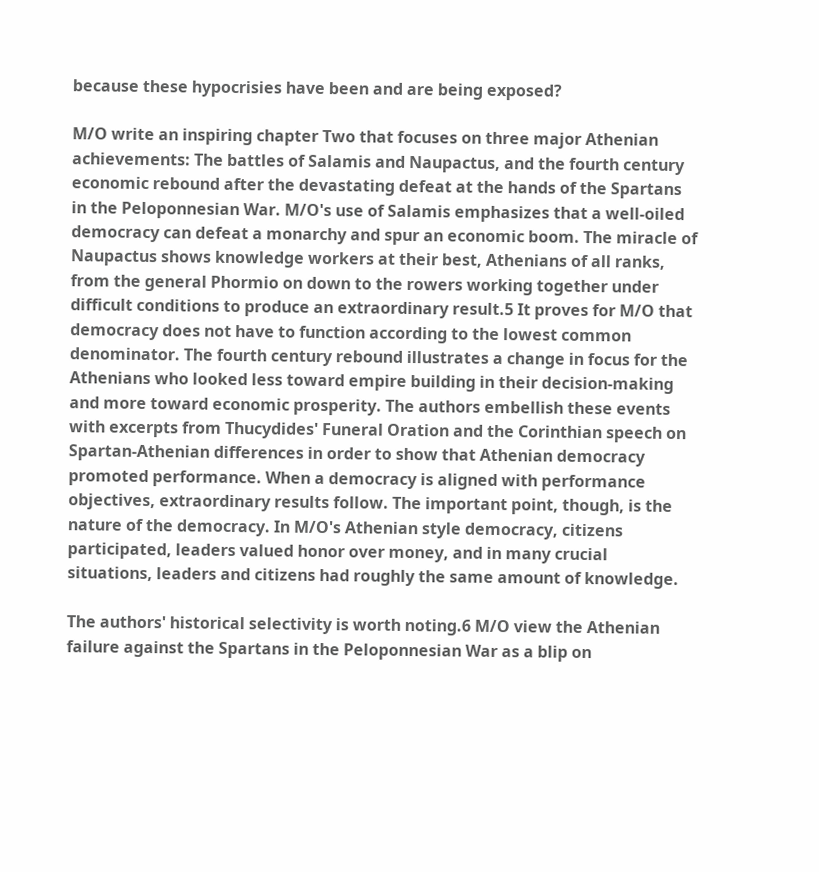because these hypocrisies have been and are being exposed?

M/O write an inspiring chapter Two that focuses on three major Athenian achievements: The battles of Salamis and Naupactus, and the fourth century economic rebound after the devastating defeat at the hands of the Spartans in the Peloponnesian War. M/O's use of Salamis emphasizes that a well-oiled democracy can defeat a monarchy and spur an economic boom. The miracle of Naupactus shows knowledge workers at their best, Athenians of all ranks, from the general Phormio on down to the rowers working together under difficult conditions to produce an extraordinary result.5 It proves for M/O that democracy does not have to function according to the lowest common denominator. The fourth century rebound illustrates a change in focus for the Athenians who looked less toward empire building in their decision-making and more toward economic prosperity. The authors embellish these events with excerpts from Thucydides' Funeral Oration and the Corinthian speech on Spartan-Athenian differences in order to show that Athenian democracy promoted performance. When a democracy is aligned with performance objectives, extraordinary results follow. The important point, though, is the nature of the democracy. In M/O's Athenian style democracy, citizens participated, leaders valued honor over money, and in many crucial situations, leaders and citizens had roughly the same amount of knowledge.

The authors' historical selectivity is worth noting.6 M/O view the Athenian failure against the Spartans in the Peloponnesian War as a blip on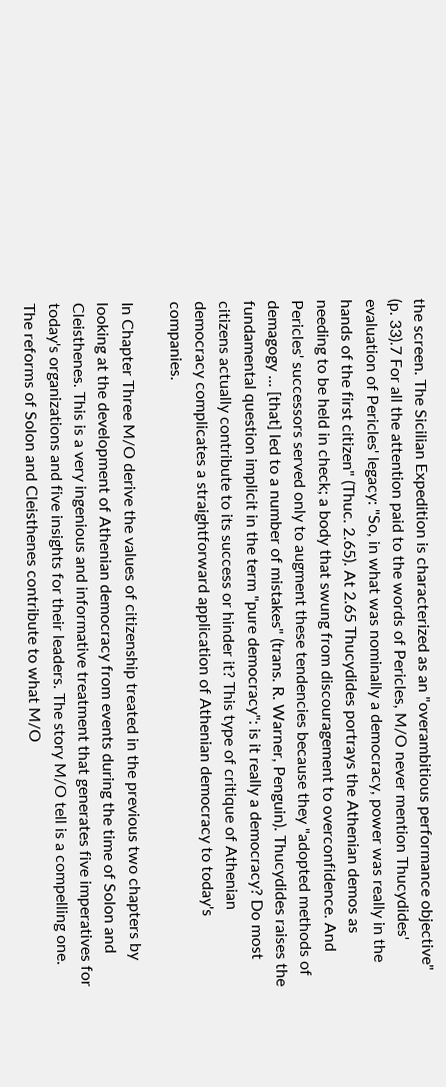the screen. The Sicilian Expedition is characterized as an "overambitious performance objective" (p. 33).7 For all the attention paid to the words of Pericles, M/O never mention Thucydides' evaluation of Pericles' legacy: "So, in what was nominally a democracy, power was really in the hands of the first citizen" (Thuc. 2.65). At 2.65 Thucydides portrays the Athenian demos as needing to be held in check; a body that swung from discouragement to overconfidence. And Pericles' successors served only to augment these tendencies because they "adopted methods of demagogy ... [that] led to a number of mistakes" (trans. R. Warner, Penguin). Thucydides raises the fundamental question implicit in the term "pure democracy": is it really a democracy? Do most citizens actually contribute to its success or hinder it? This type of critique of Athenian democracy complicates a straightforward application of Athenian democracy to today's companies.

In Chapter Three M/O derive the values of citizenship treated in the previous two chapters by looking at the development of Athenian democracy from events during the time of Solon and Cleisthenes. This is a very ingenious and informative treatment that generates five imperatives for today's organizations and five insights for their leaders. The story M/O tell is a compelling one. The reforms of Solon and Cleisthenes contribute to what M/O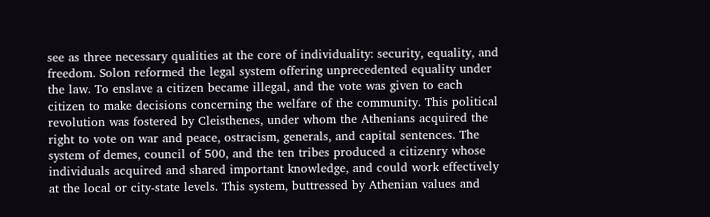see as three necessary qualities at the core of individuality: security, equality, and freedom. Solon reformed the legal system offering unprecedented equality under the law. To enslave a citizen became illegal, and the vote was given to each citizen to make decisions concerning the welfare of the community. This political revolution was fostered by Cleisthenes, under whom the Athenians acquired the right to vote on war and peace, ostracism, generals, and capital sentences. The system of demes, council of 500, and the ten tribes produced a citizenry whose individuals acquired and shared important knowledge, and could work effectively at the local or city-state levels. This system, buttressed by Athenian values and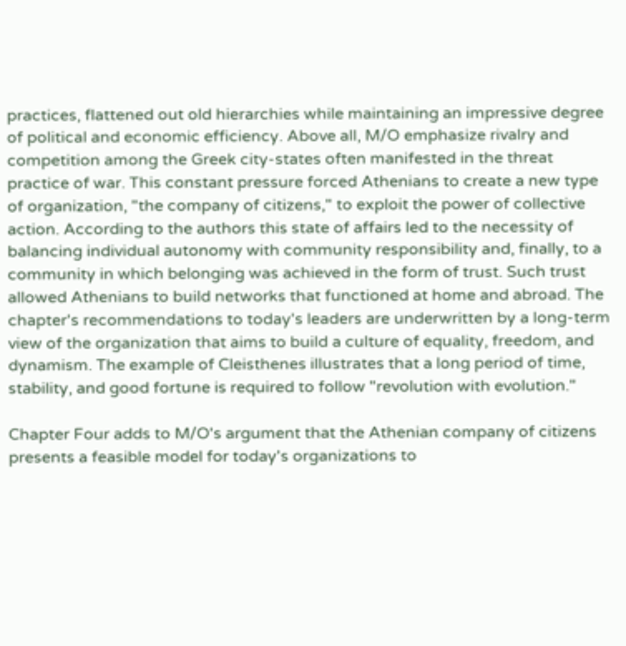practices, flattened out old hierarchies while maintaining an impressive degree of political and economic efficiency. Above all, M/O emphasize rivalry and competition among the Greek city-states often manifested in the threat practice of war. This constant pressure forced Athenians to create a new type of organization, "the company of citizens," to exploit the power of collective action. According to the authors this state of affairs led to the necessity of balancing individual autonomy with community responsibility and, finally, to a community in which belonging was achieved in the form of trust. Such trust allowed Athenians to build networks that functioned at home and abroad. The chapter's recommendations to today's leaders are underwritten by a long-term view of the organization that aims to build a culture of equality, freedom, and dynamism. The example of Cleisthenes illustrates that a long period of time, stability, and good fortune is required to follow "revolution with evolution."

Chapter Four adds to M/O's argument that the Athenian company of citizens presents a feasible model for today's organizations to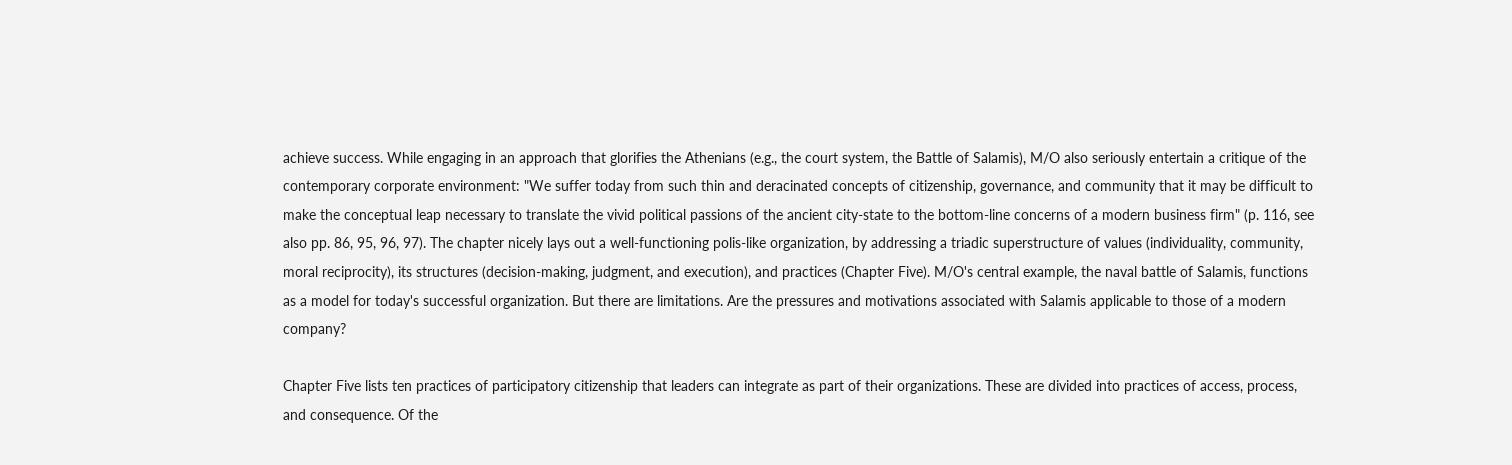achieve success. While engaging in an approach that glorifies the Athenians (e.g., the court system, the Battle of Salamis), M/O also seriously entertain a critique of the contemporary corporate environment: "We suffer today from such thin and deracinated concepts of citizenship, governance, and community that it may be difficult to make the conceptual leap necessary to translate the vivid political passions of the ancient city-state to the bottom-line concerns of a modern business firm" (p. 116, see also pp. 86, 95, 96, 97). The chapter nicely lays out a well-functioning polis-like organization, by addressing a triadic superstructure of values (individuality, community, moral reciprocity), its structures (decision-making, judgment, and execution), and practices (Chapter Five). M/O's central example, the naval battle of Salamis, functions as a model for today's successful organization. But there are limitations. Are the pressures and motivations associated with Salamis applicable to those of a modern company?

Chapter Five lists ten practices of participatory citizenship that leaders can integrate as part of their organizations. These are divided into practices of access, process, and consequence. Of the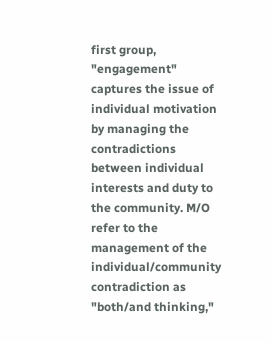first group, "engagement" captures the issue of individual motivation by managing the contradictions between individual interests and duty to the community. M/O refer to the management of the individual/community contradiction as "both/and thinking,"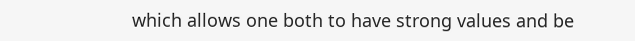which allows one both to have strong values and be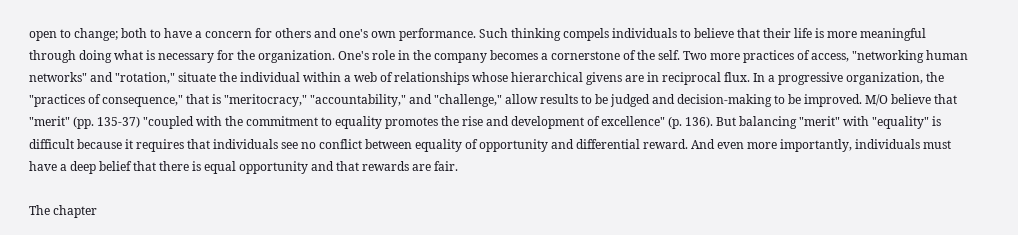open to change; both to have a concern for others and one's own performance. Such thinking compels individuals to believe that their life is more meaningful through doing what is necessary for the organization. One's role in the company becomes a cornerstone of the self. Two more practices of access, "networking human networks" and "rotation," situate the individual within a web of relationships whose hierarchical givens are in reciprocal flux. In a progressive organization, the "practices of consequence," that is "meritocracy," "accountability," and "challenge," allow results to be judged and decision-making to be improved. M/O believe that "merit" (pp. 135-37) "coupled with the commitment to equality promotes the rise and development of excellence" (p. 136). But balancing "merit" with "equality" is difficult because it requires that individuals see no conflict between equality of opportunity and differential reward. And even more importantly, individuals must have a deep belief that there is equal opportunity and that rewards are fair.

The chapter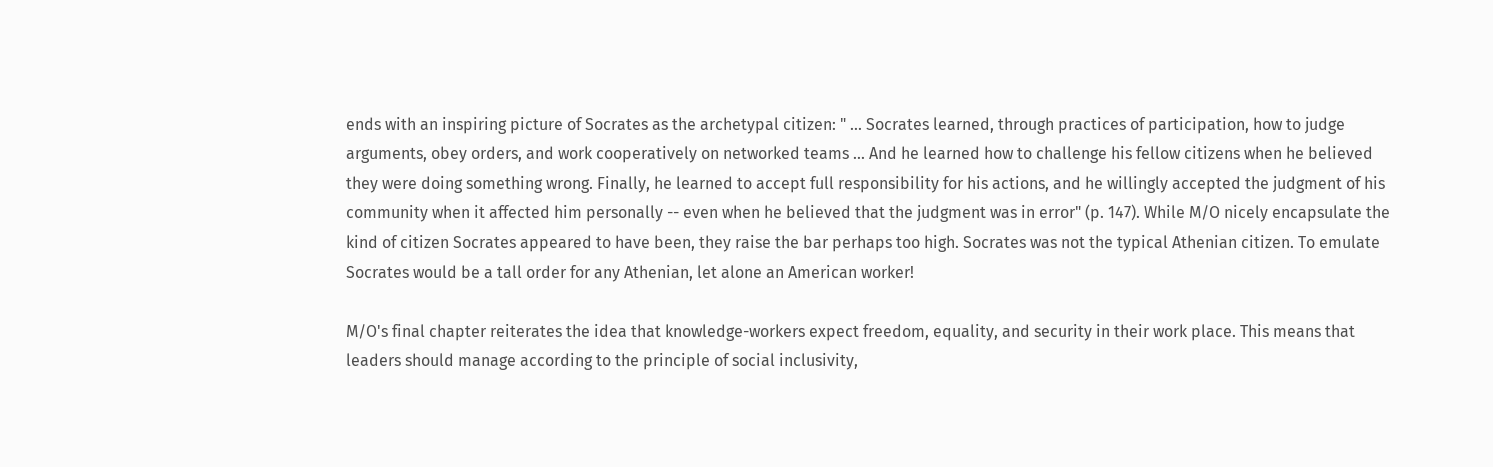ends with an inspiring picture of Socrates as the archetypal citizen: " ... Socrates learned, through practices of participation, how to judge arguments, obey orders, and work cooperatively on networked teams ... And he learned how to challenge his fellow citizens when he believed they were doing something wrong. Finally, he learned to accept full responsibility for his actions, and he willingly accepted the judgment of his community when it affected him personally -- even when he believed that the judgment was in error" (p. 147). While M/O nicely encapsulate the kind of citizen Socrates appeared to have been, they raise the bar perhaps too high. Socrates was not the typical Athenian citizen. To emulate Socrates would be a tall order for any Athenian, let alone an American worker!

M/O's final chapter reiterates the idea that knowledge-workers expect freedom, equality, and security in their work place. This means that leaders should manage according to the principle of social inclusivity,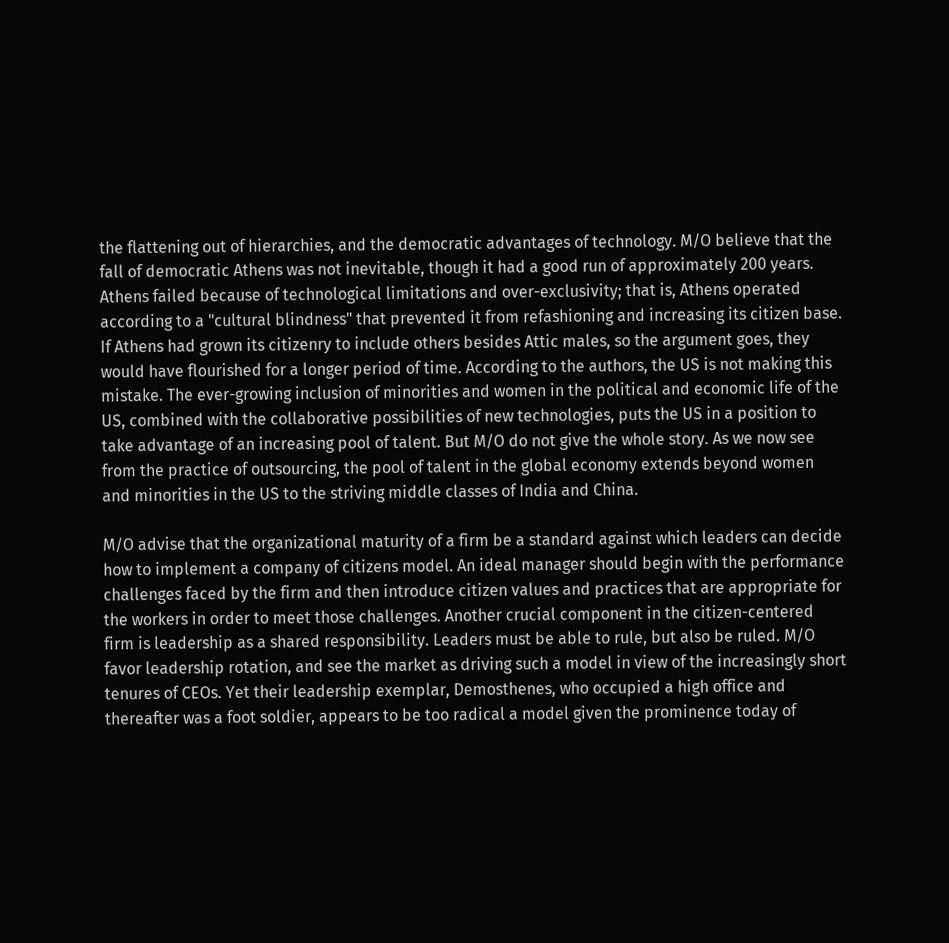the flattening out of hierarchies, and the democratic advantages of technology. M/O believe that the fall of democratic Athens was not inevitable, though it had a good run of approximately 200 years. Athens failed because of technological limitations and over-exclusivity; that is, Athens operated according to a "cultural blindness" that prevented it from refashioning and increasing its citizen base. If Athens had grown its citizenry to include others besides Attic males, so the argument goes, they would have flourished for a longer period of time. According to the authors, the US is not making this mistake. The ever-growing inclusion of minorities and women in the political and economic life of the US, combined with the collaborative possibilities of new technologies, puts the US in a position to take advantage of an increasing pool of talent. But M/O do not give the whole story. As we now see from the practice of outsourcing, the pool of talent in the global economy extends beyond women and minorities in the US to the striving middle classes of India and China.

M/O advise that the organizational maturity of a firm be a standard against which leaders can decide how to implement a company of citizens model. An ideal manager should begin with the performance challenges faced by the firm and then introduce citizen values and practices that are appropriate for the workers in order to meet those challenges. Another crucial component in the citizen-centered firm is leadership as a shared responsibility. Leaders must be able to rule, but also be ruled. M/O favor leadership rotation, and see the market as driving such a model in view of the increasingly short tenures of CEOs. Yet their leadership exemplar, Demosthenes, who occupied a high office and thereafter was a foot soldier, appears to be too radical a model given the prominence today of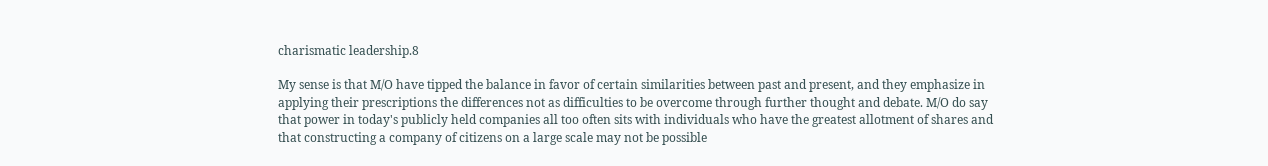charismatic leadership.8

My sense is that M/O have tipped the balance in favor of certain similarities between past and present, and they emphasize in applying their prescriptions the differences not as difficulties to be overcome through further thought and debate. M/O do say that power in today's publicly held companies all too often sits with individuals who have the greatest allotment of shares and that constructing a company of citizens on a large scale may not be possible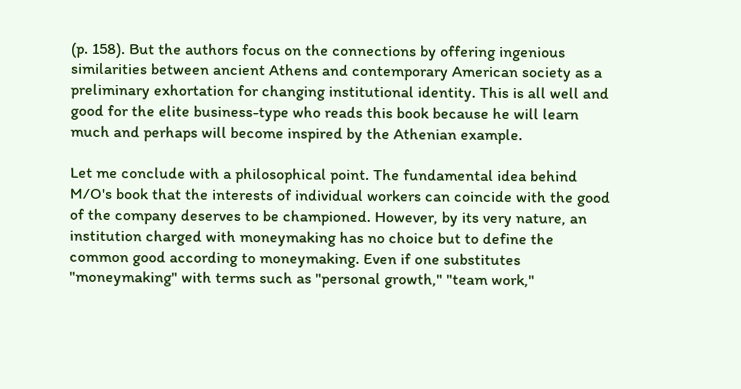(p. 158). But the authors focus on the connections by offering ingenious similarities between ancient Athens and contemporary American society as a preliminary exhortation for changing institutional identity. This is all well and good for the elite business-type who reads this book because he will learn much and perhaps will become inspired by the Athenian example.

Let me conclude with a philosophical point. The fundamental idea behind M/O's book that the interests of individual workers can coincide with the good of the company deserves to be championed. However, by its very nature, an institution charged with moneymaking has no choice but to define the common good according to moneymaking. Even if one substitutes "moneymaking" with terms such as "personal growth," "team work,"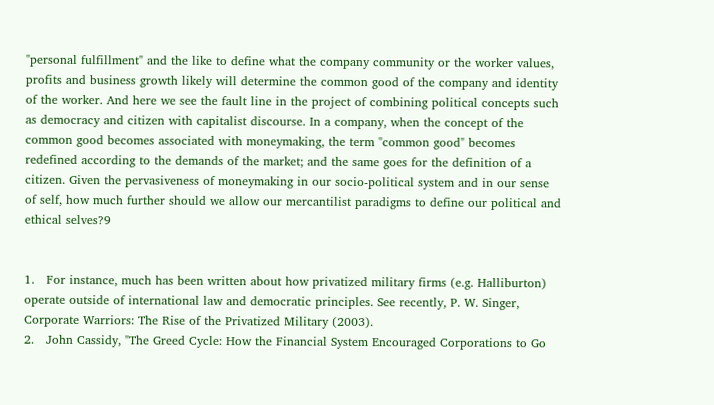"personal fulfillment" and the like to define what the company community or the worker values, profits and business growth likely will determine the common good of the company and identity of the worker. And here we see the fault line in the project of combining political concepts such as democracy and citizen with capitalist discourse. In a company, when the concept of the common good becomes associated with moneymaking, the term "common good" becomes redefined according to the demands of the market; and the same goes for the definition of a citizen. Given the pervasiveness of moneymaking in our socio-political system and in our sense of self, how much further should we allow our mercantilist paradigms to define our political and ethical selves?9


1.   For instance, much has been written about how privatized military firms (e.g. Halliburton) operate outside of international law and democratic principles. See recently, P. W. Singer, Corporate Warriors: The Rise of the Privatized Military (2003).
2.   John Cassidy, "The Greed Cycle: How the Financial System Encouraged Corporations to Go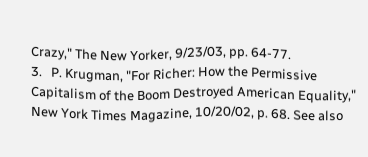Crazy," The New Yorker, 9/23/03, pp. 64-77.
3.   P. Krugman, "For Richer: How the Permissive Capitalism of the Boom Destroyed American Equality," New York Times Magazine, 10/20/02, p. 68. See also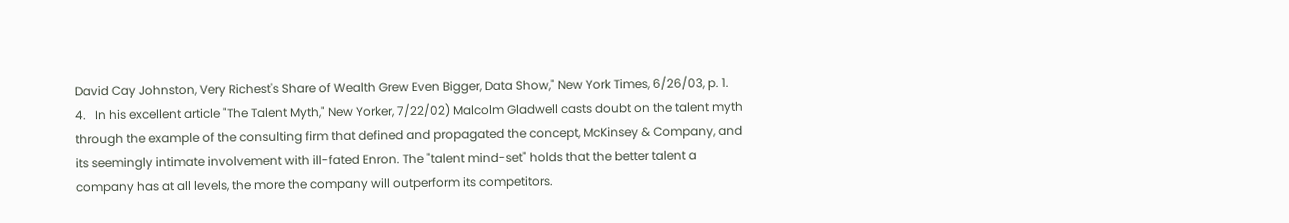David Cay Johnston, Very Richest's Share of Wealth Grew Even Bigger, Data Show," New York Times, 6/26/03, p. 1.
4.   In his excellent article "The Talent Myth," New Yorker, 7/22/02) Malcolm Gladwell casts doubt on the talent myth through the example of the consulting firm that defined and propagated the concept, McKinsey & Company, and its seemingly intimate involvement with ill-fated Enron. The "talent mind-set" holds that the better talent a company has at all levels, the more the company will outperform its competitors.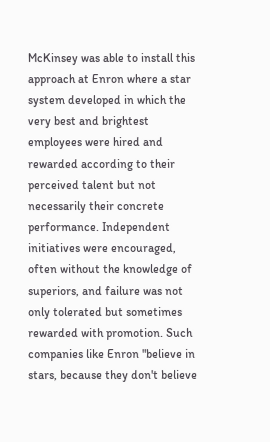McKinsey was able to install this approach at Enron where a star system developed in which the very best and brightest employees were hired and rewarded according to their perceived talent but not necessarily their concrete performance. Independent initiatives were encouraged, often without the knowledge of superiors, and failure was not only tolerated but sometimes rewarded with promotion. Such companies like Enron "believe in stars, because they don't believe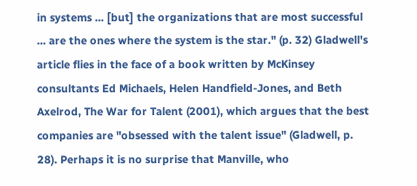in systems ... [but] the organizations that are most successful ... are the ones where the system is the star." (p. 32) Gladwell's article flies in the face of a book written by McKinsey consultants Ed Michaels, Helen Handfield-Jones, and Beth Axelrod, The War for Talent (2001), which argues that the best companies are "obsessed with the talent issue" (Gladwell, p. 28). Perhaps it is no surprise that Manville, who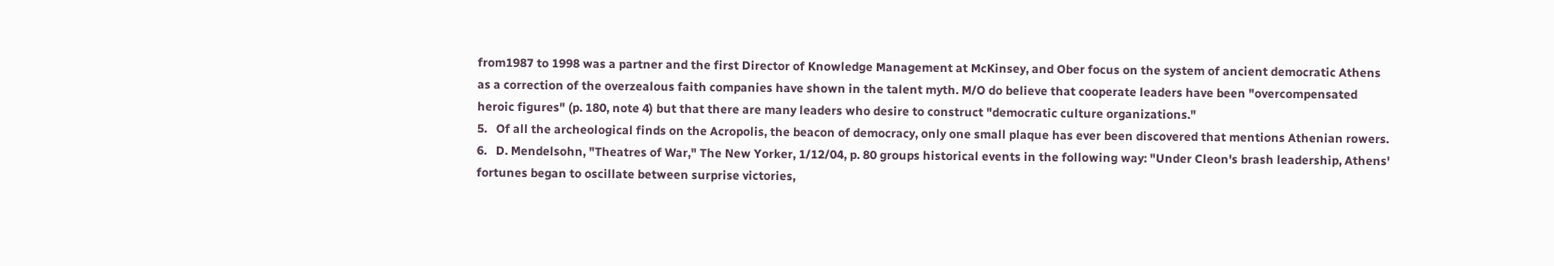from1987 to 1998 was a partner and the first Director of Knowledge Management at McKinsey, and Ober focus on the system of ancient democratic Athens as a correction of the overzealous faith companies have shown in the talent myth. M/O do believe that cooperate leaders have been "overcompensated heroic figures" (p. 180, note 4) but that there are many leaders who desire to construct "democratic culture organizations."
5.   Of all the archeological finds on the Acropolis, the beacon of democracy, only one small plaque has ever been discovered that mentions Athenian rowers.
6.   D. Mendelsohn, "Theatres of War," The New Yorker, 1/12/04, p. 80 groups historical events in the following way: "Under Cleon's brash leadership, Athens' fortunes began to oscillate between surprise victories,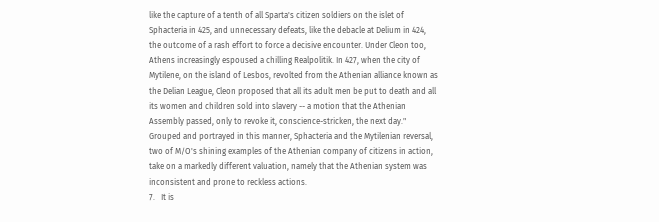like the capture of a tenth of all Sparta's citizen soldiers on the islet of Sphacteria in 425, and unnecessary defeats, like the debacle at Delium in 424, the outcome of a rash effort to force a decisive encounter. Under Cleon too, Athens increasingly espoused a chilling Realpolitik. In 427, when the city of Mytilene, on the island of Lesbos, revolted from the Athenian alliance known as the Delian League, Cleon proposed that all its adult men be put to death and all its women and children sold into slavery -- a motion that the Athenian Assembly passed, only to revoke it, conscience-stricken, the next day." Grouped and portrayed in this manner, Sphacteria and the Mytilenian reversal, two of M/O's shining examples of the Athenian company of citizens in action, take on a markedly different valuation, namely that the Athenian system was inconsistent and prone to reckless actions.
7.   It is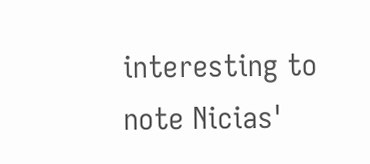interesting to note Nicias'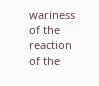wariness of the reaction of the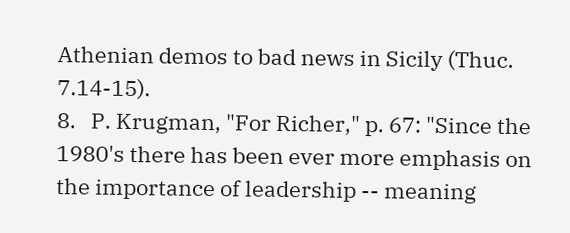Athenian demos to bad news in Sicily (Thuc. 7.14-15).
8.   P. Krugman, "For Richer," p. 67: "Since the 1980's there has been ever more emphasis on the importance of leadership -- meaning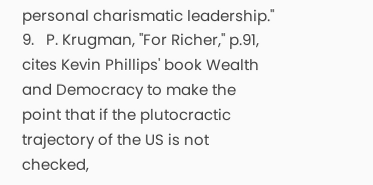personal charismatic leadership."
9.   P. Krugman, "For Richer," p.91, cites Kevin Phillips' book Wealth and Democracy to make the point that if the plutocractic trajectory of the US is not checked,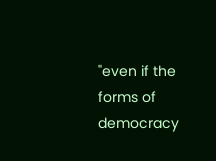"even if the forms of democracy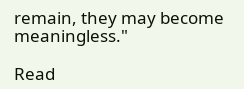remain, they may become meaningless."

Read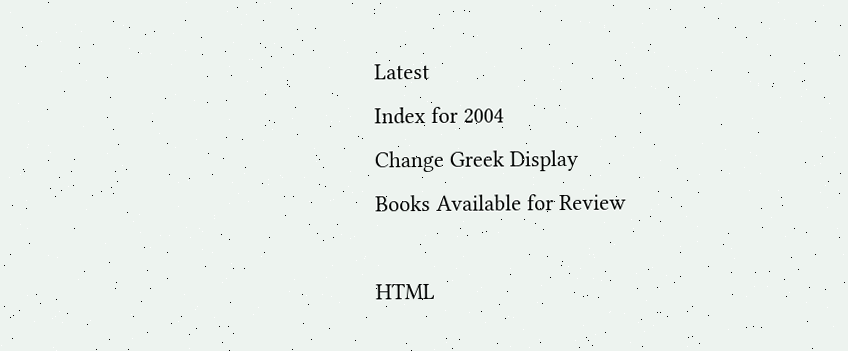Latest
Index for 2004
Change Greek Display
Books Available for Review

HTML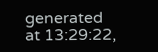generated at 13:29:22,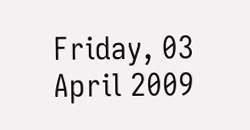Friday, 03 April 2009